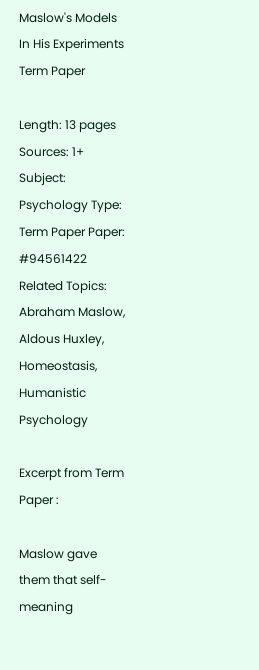Maslow's Models In His Experiments Term Paper

Length: 13 pages Sources: 1+ Subject: Psychology Type: Term Paper Paper: #94561422 Related Topics: Abraham Maslow, Aldous Huxley, Homeostasis, Humanistic Psychology

Excerpt from Term Paper :

Maslow gave them that self-meaning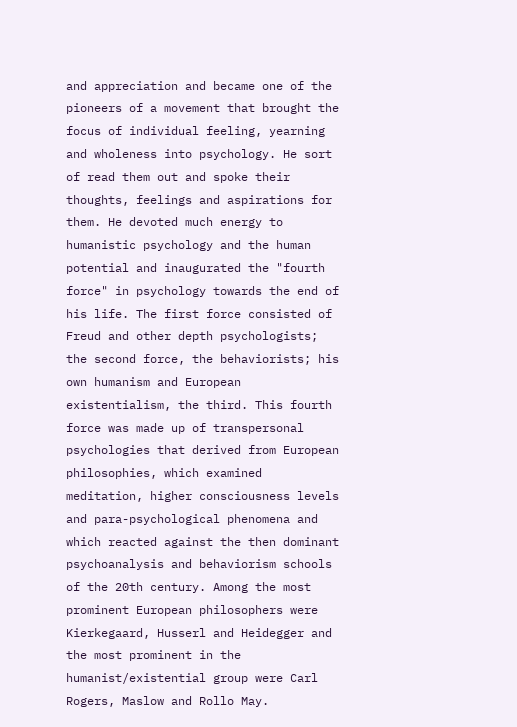and appreciation and became one of the pioneers of a movement that brought the focus of individual feeling, yearning and wholeness into psychology. He sort of read them out and spoke their thoughts, feelings and aspirations for them. He devoted much energy to humanistic psychology and the human potential and inaugurated the "fourth force" in psychology towards the end of his life. The first force consisted of Freud and other depth psychologists; the second force, the behaviorists; his own humanism and European existentialism, the third. This fourth force was made up of transpersonal psychologies that derived from European philosophies, which examined meditation, higher consciousness levels and para-psychological phenomena and which reacted against the then dominant psychoanalysis and behaviorism schools of the 20th century. Among the most prominent European philosophers were Kierkegaard, Husserl and Heidegger and the most prominent in the humanist/existential group were Carl Rogers, Maslow and Rollo May.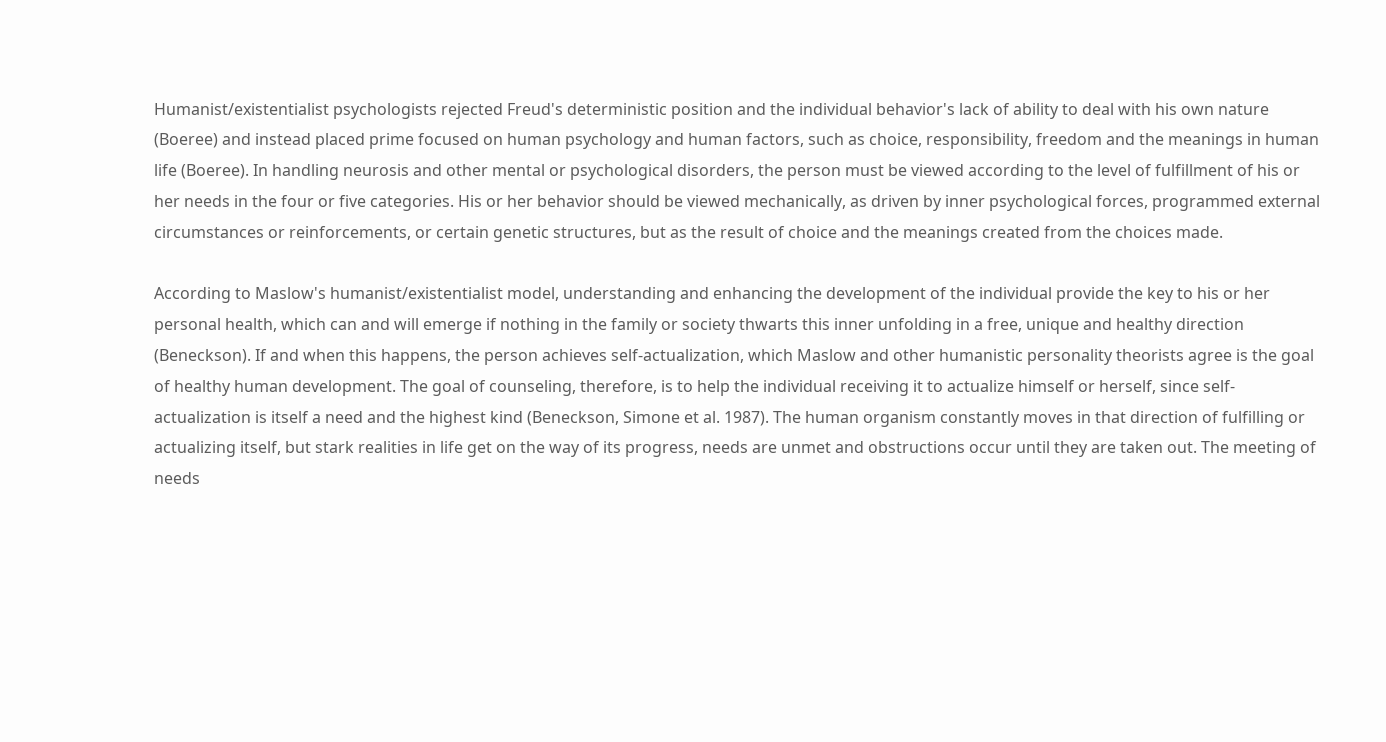Humanist/existentialist psychologists rejected Freud's deterministic position and the individual behavior's lack of ability to deal with his own nature (Boeree) and instead placed prime focused on human psychology and human factors, such as choice, responsibility, freedom and the meanings in human life (Boeree). In handling neurosis and other mental or psychological disorders, the person must be viewed according to the level of fulfillment of his or her needs in the four or five categories. His or her behavior should be viewed mechanically, as driven by inner psychological forces, programmed external circumstances or reinforcements, or certain genetic structures, but as the result of choice and the meanings created from the choices made.

According to Maslow's humanist/existentialist model, understanding and enhancing the development of the individual provide the key to his or her personal health, which can and will emerge if nothing in the family or society thwarts this inner unfolding in a free, unique and healthy direction (Beneckson). If and when this happens, the person achieves self-actualization, which Maslow and other humanistic personality theorists agree is the goal of healthy human development. The goal of counseling, therefore, is to help the individual receiving it to actualize himself or herself, since self-actualization is itself a need and the highest kind (Beneckson, Simone et al. 1987). The human organism constantly moves in that direction of fulfilling or actualizing itself, but stark realities in life get on the way of its progress, needs are unmet and obstructions occur until they are taken out. The meeting of needs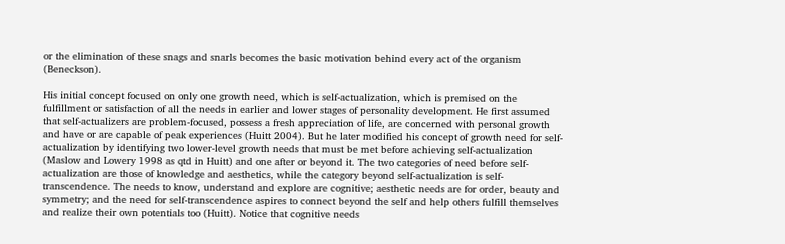or the elimination of these snags and snarls becomes the basic motivation behind every act of the organism (Beneckson).

His initial concept focused on only one growth need, which is self-actualization, which is premised on the fulfillment or satisfaction of all the needs in earlier and lower stages of personality development. He first assumed that self-actualizers are problem-focused, possess a fresh appreciation of life, are concerned with personal growth and have or are capable of peak experiences (Huitt 2004). But he later modified his concept of growth need for self-actualization by identifying two lower-level growth needs that must be met before achieving self-actualization (Maslow and Lowery 1998 as qtd in Huitt) and one after or beyond it. The two categories of need before self-actualization are those of knowledge and aesthetics, while the category beyond self-actualization is self-transcendence. The needs to know, understand and explore are cognitive; aesthetic needs are for order, beauty and symmetry; and the need for self-transcendence aspires to connect beyond the self and help others fulfill themselves and realize their own potentials too (Huitt). Notice that cognitive needs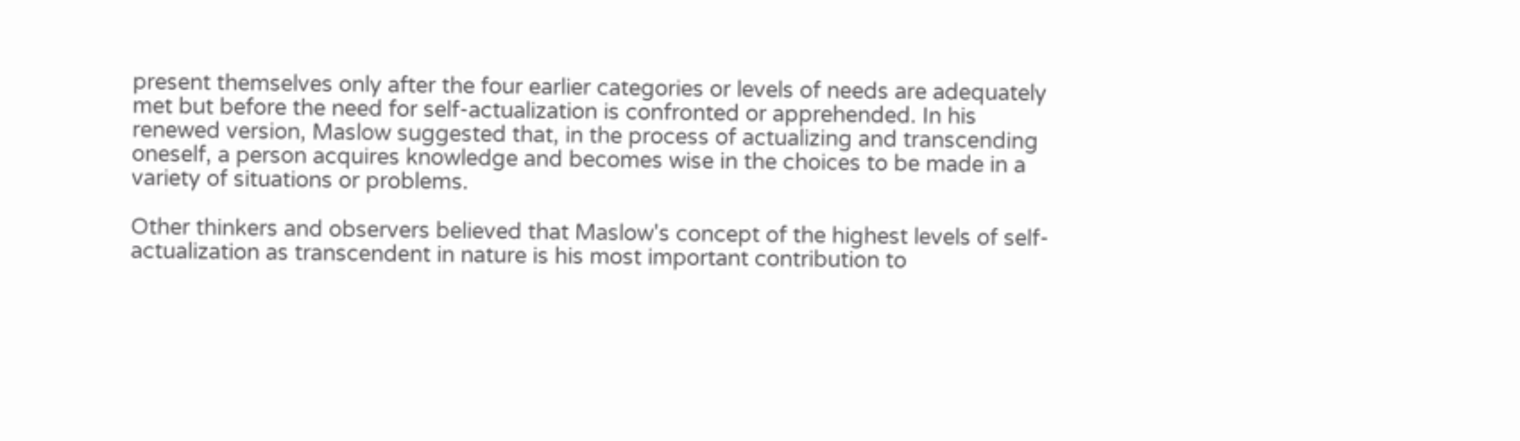present themselves only after the four earlier categories or levels of needs are adequately met but before the need for self-actualization is confronted or apprehended. In his renewed version, Maslow suggested that, in the process of actualizing and transcending oneself, a person acquires knowledge and becomes wise in the choices to be made in a variety of situations or problems.

Other thinkers and observers believed that Maslow's concept of the highest levels of self-actualization as transcendent in nature is his most important contribution to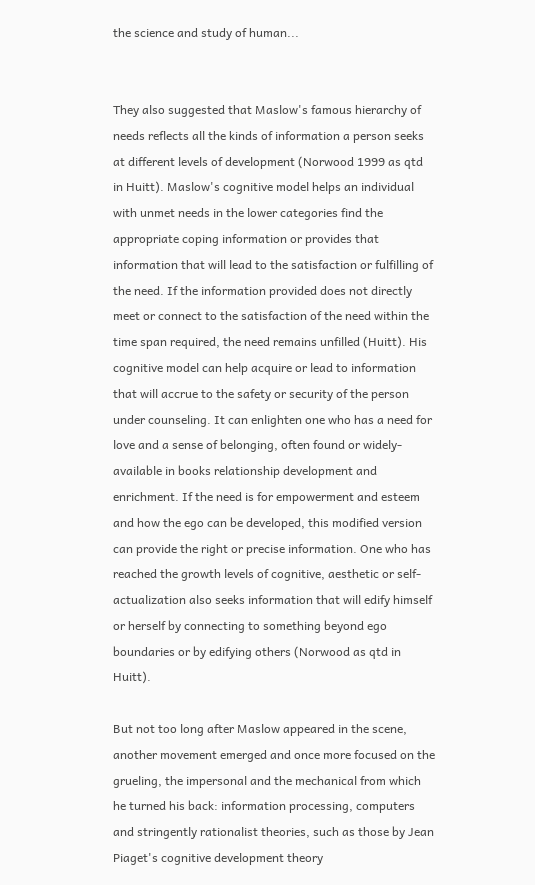the science and study of human...


They also suggested that Maslow's famous hierarchy of needs reflects all the kinds of information a person seeks at different levels of development (Norwood 1999 as qtd in Huitt). Maslow's cognitive model helps an individual with unmet needs in the lower categories find the appropriate coping information or provides that information that will lead to the satisfaction or fulfilling of the need. If the information provided does not directly meet or connect to the satisfaction of the need within the time span required, the need remains unfilled (Huitt). His cognitive model can help acquire or lead to information that will accrue to the safety or security of the person under counseling. It can enlighten one who has a need for love and a sense of belonging, often found or widely-available in books relationship development and enrichment. If the need is for empowerment and esteem and how the ego can be developed, this modified version can provide the right or precise information. One who has reached the growth levels of cognitive, aesthetic or self-actualization also seeks information that will edify himself or herself by connecting to something beyond ego boundaries or by edifying others (Norwood as qtd in Huitt).

But not too long after Maslow appeared in the scene, another movement emerged and once more focused on the grueling, the impersonal and the mechanical from which he turned his back: information processing, computers and stringently rationalist theories, such as those by Jean Piaget's cognitive development theory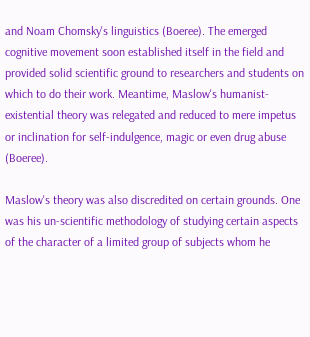and Noam Chomsky's linguistics (Boeree). The emerged cognitive movement soon established itself in the field and provided solid scientific ground to researchers and students on which to do their work. Meantime, Maslow's humanist-existential theory was relegated and reduced to mere impetus or inclination for self-indulgence, magic or even drug abuse (Boeree).

Maslow's theory was also discredited on certain grounds. One was his un-scientific methodology of studying certain aspects of the character of a limited group of subjects whom he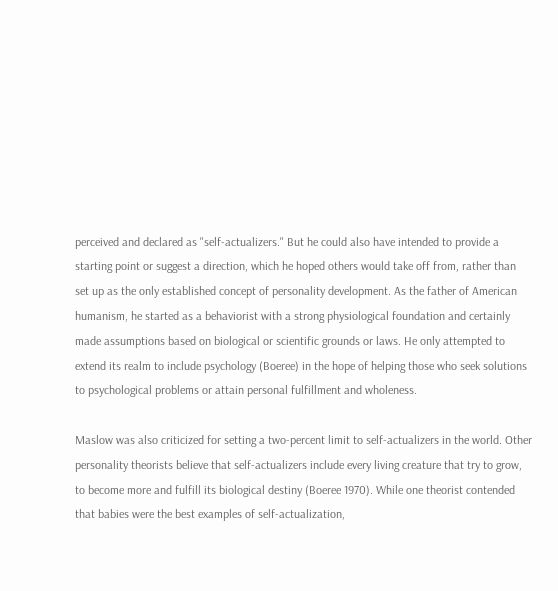perceived and declared as "self-actualizers." But he could also have intended to provide a starting point or suggest a direction, which he hoped others would take off from, rather than set up as the only established concept of personality development. As the father of American humanism, he started as a behaviorist with a strong physiological foundation and certainly made assumptions based on biological or scientific grounds or laws. He only attempted to extend its realm to include psychology (Boeree) in the hope of helping those who seek solutions to psychological problems or attain personal fulfillment and wholeness.

Maslow was also criticized for setting a two-percent limit to self-actualizers in the world. Other personality theorists believe that self-actualizers include every living creature that try to grow, to become more and fulfill its biological destiny (Boeree 1970). While one theorist contended that babies were the best examples of self-actualization,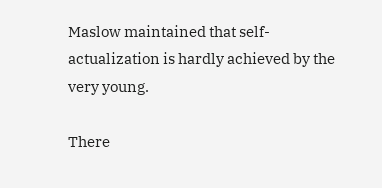Maslow maintained that self-actualization is hardly achieved by the very young.

There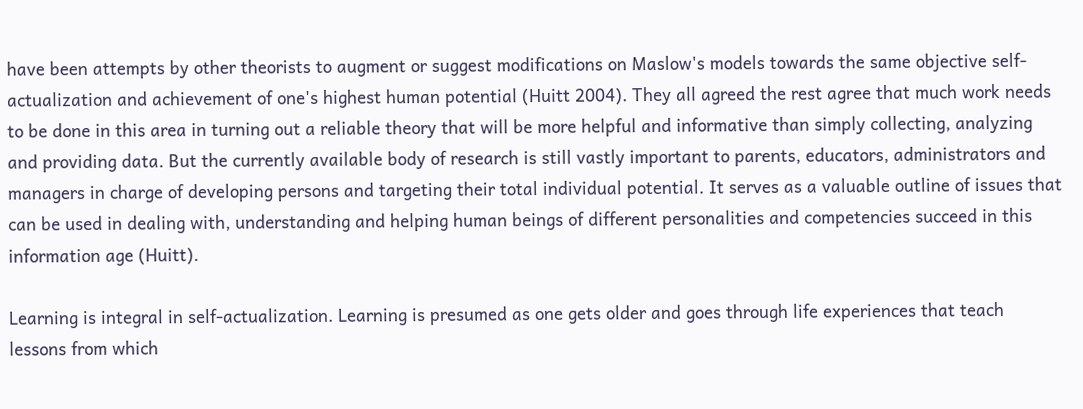have been attempts by other theorists to augment or suggest modifications on Maslow's models towards the same objective self-actualization and achievement of one's highest human potential (Huitt 2004). They all agreed the rest agree that much work needs to be done in this area in turning out a reliable theory that will be more helpful and informative than simply collecting, analyzing and providing data. But the currently available body of research is still vastly important to parents, educators, administrators and managers in charge of developing persons and targeting their total individual potential. It serves as a valuable outline of issues that can be used in dealing with, understanding and helping human beings of different personalities and competencies succeed in this information age (Huitt).

Learning is integral in self-actualization. Learning is presumed as one gets older and goes through life experiences that teach lessons from which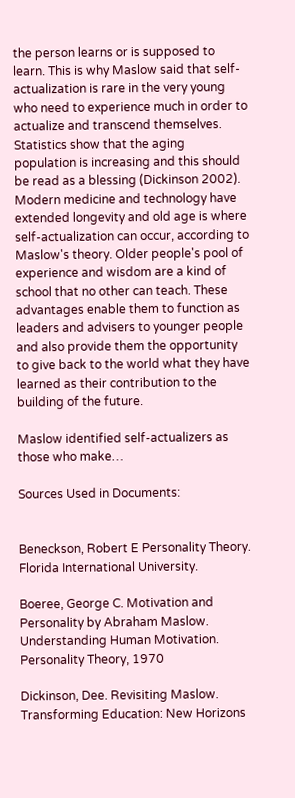the person learns or is supposed to learn. This is why Maslow said that self-actualization is rare in the very young who need to experience much in order to actualize and transcend themselves. Statistics show that the aging population is increasing and this should be read as a blessing (Dickinson 2002). Modern medicine and technology have extended longevity and old age is where self-actualization can occur, according to Maslow's theory. Older people's pool of experience and wisdom are a kind of school that no other can teach. These advantages enable them to function as leaders and advisers to younger people and also provide them the opportunity to give back to the world what they have learned as their contribution to the building of the future.

Maslow identified self-actualizers as those who make…

Sources Used in Documents:


Beneckson, Robert E Personality Theory. Florida International University.

Boeree, George C. Motivation and Personality by Abraham Maslow. Understanding Human Motivation. Personality Theory, 1970

Dickinson, Dee. Revisiting Maslow. Transforming Education: New Horizons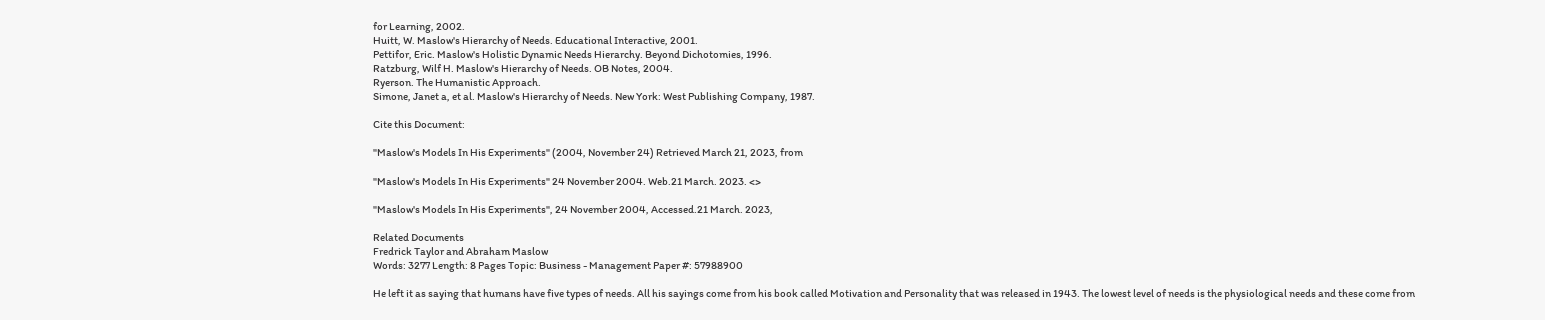for Learning, 2002.
Huitt, W. Maslow's Hierarchy of Needs. Educational Interactive, 2001.
Pettifor, Eric. Maslow's Holistic Dynamic Needs Hierarchy. Beyond Dichotomies, 1996.
Ratzburg, Wilf H. Maslow's Hierarchy of Needs. OB Notes, 2004.
Ryerson. The Humanistic Approach.
Simone, Janet a, et al. Maslow's Hierarchy of Needs. New York: West Publishing Company, 1987.

Cite this Document:

"Maslow's Models In His Experiments" (2004, November 24) Retrieved March 21, 2023, from

"Maslow's Models In His Experiments" 24 November 2004. Web.21 March. 2023. <>

"Maslow's Models In His Experiments", 24 November 2004, Accessed.21 March. 2023,

Related Documents
Fredrick Taylor and Abraham Maslow
Words: 3277 Length: 8 Pages Topic: Business - Management Paper #: 57988900

He left it as saying that humans have five types of needs. All his sayings come from his book called Motivation and Personality that was released in 1943. The lowest level of needs is the physiological needs and these come from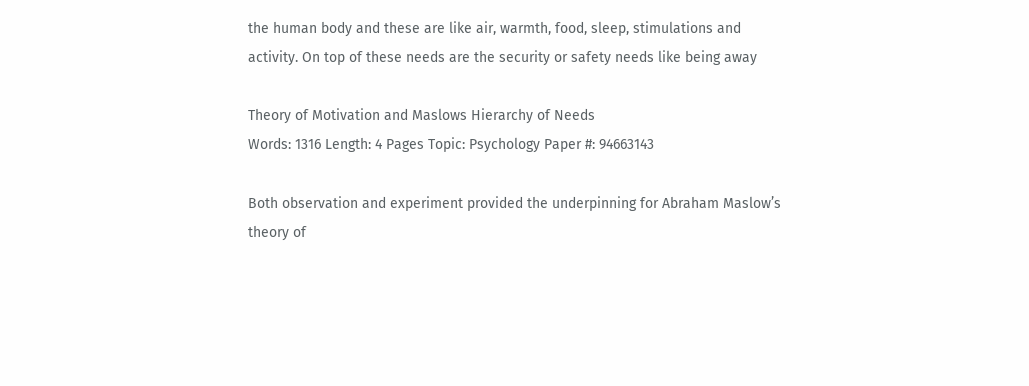the human body and these are like air, warmth, food, sleep, stimulations and activity. On top of these needs are the security or safety needs like being away

Theory of Motivation and Maslows Hierarchy of Needs
Words: 1316 Length: 4 Pages Topic: Psychology Paper #: 94663143

Both observation and experiment provided the underpinning for Abraham Maslow’s theory of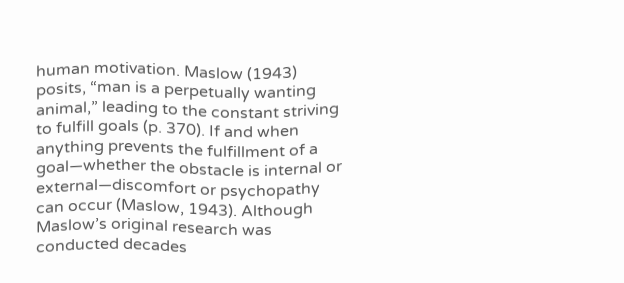human motivation. Maslow (1943) posits, “man is a perpetually wanting animal,” leading to the constant striving to fulfill goals (p. 370). If and when anything prevents the fulfillment of a goal—whether the obstacle is internal or external—discomfort or psychopathy can occur (Maslow, 1943). Although Maslow’s original research was conducted decades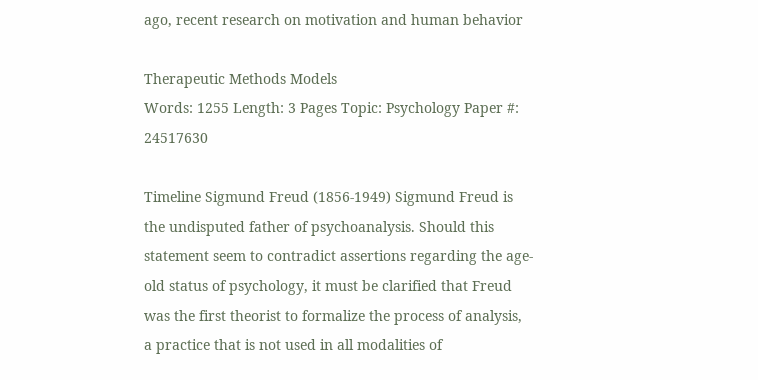ago, recent research on motivation and human behavior

Therapeutic Methods Models
Words: 1255 Length: 3 Pages Topic: Psychology Paper #: 24517630

Timeline Sigmund Freud (1856-1949) Sigmund Freud is the undisputed father of psychoanalysis. Should this statement seem to contradict assertions regarding the age-old status of psychology, it must be clarified that Freud was the first theorist to formalize the process of analysis, a practice that is not used in all modalities of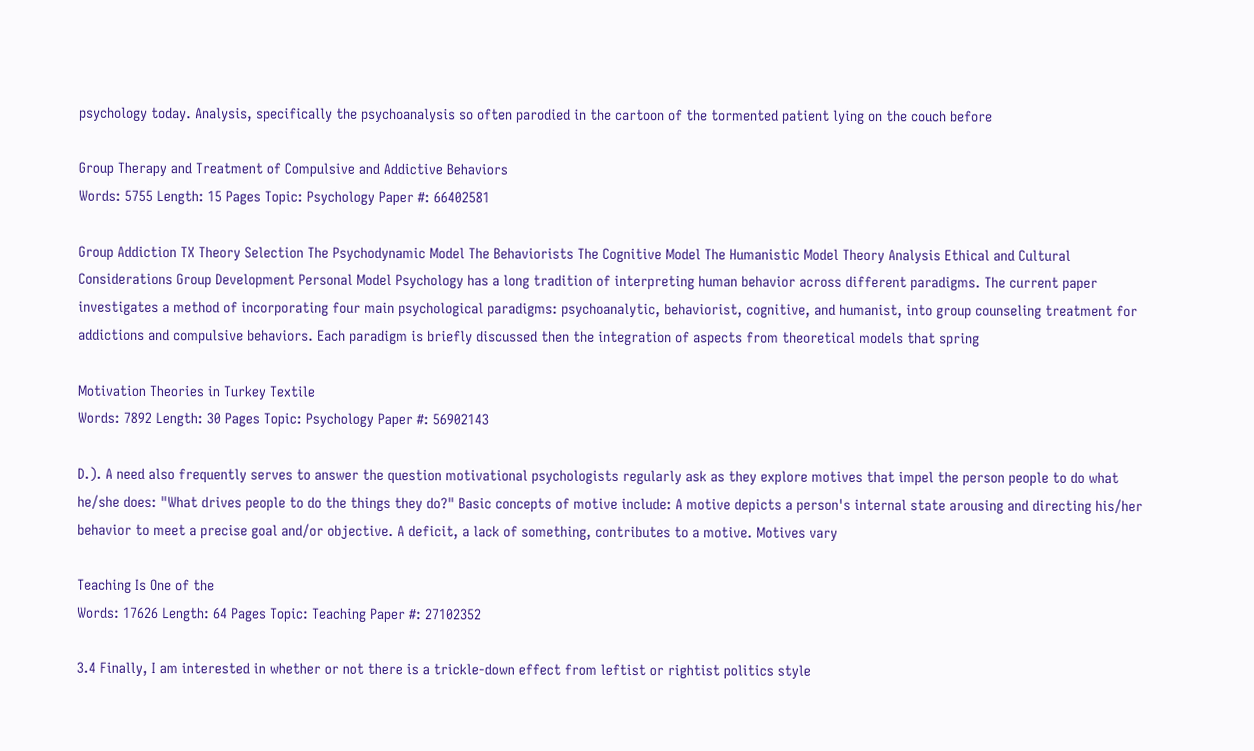psychology today. Analysis, specifically the psychoanalysis so often parodied in the cartoon of the tormented patient lying on the couch before

Group Therapy and Treatment of Compulsive and Addictive Behaviors
Words: 5755 Length: 15 Pages Topic: Psychology Paper #: 66402581

Group Addiction TX Theory Selection The Psychodynamic Model The Behaviorists The Cognitive Model The Humanistic Model Theory Analysis Ethical and Cultural Considerations Group Development Personal Model Psychology has a long tradition of interpreting human behavior across different paradigms. The current paper investigates a method of incorporating four main psychological paradigms: psychoanalytic, behaviorist, cognitive, and humanist, into group counseling treatment for addictions and compulsive behaviors. Each paradigm is briefly discussed then the integration of aspects from theoretical models that spring

Motivation Theories in Turkey Textile
Words: 7892 Length: 30 Pages Topic: Psychology Paper #: 56902143

D.). A need also frequently serves to answer the question motivational psychologists regularly ask as they explore motives that impel the person people to do what he/she does: "What drives people to do the things they do?" Basic concepts of motive include: A motive depicts a person's internal state arousing and directing his/her behavior to meet a precise goal and/or objective. A deficit, a lack of something, contributes to a motive. Motives vary

Teaching Is One of the
Words: 17626 Length: 64 Pages Topic: Teaching Paper #: 27102352

3.4 Finally, I am interested in whether or not there is a trickle-down effect from leftist or rightist politics style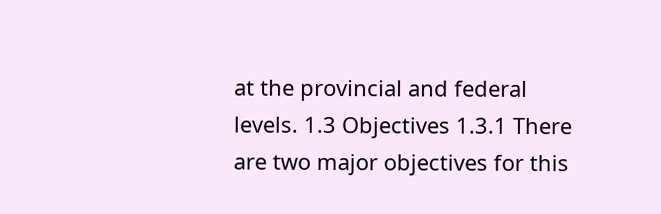at the provincial and federal levels. 1.3 Objectives 1.3.1 There are two major objectives for this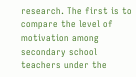research. The first is to compare the level of motivation among secondary school teachers under the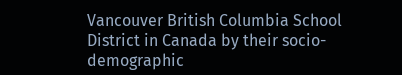Vancouver British Columbia School District in Canada by their socio-demographic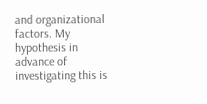and organizational factors. My hypothesis in advance of investigating this is